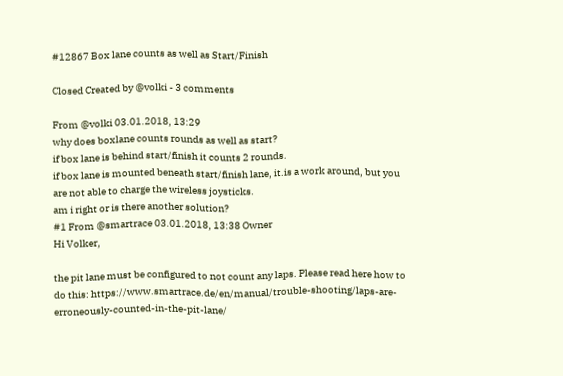#12867 Box lane counts as well as Start/Finish

Closed Created by @volki - 3 comments

From @volki 03.01.2018, 13:29
why does boxlane counts rounds as well as start?
if box lane is behind start/finish it counts 2 rounds.
if box lane is mounted beneath start/finish lane, it.is a work around, but you are not able to charge the wireless joysticks.
am i right or is there another solution?
#1 From @smartrace 03.01.2018, 13:38 Owner
Hi Volker,

the pit lane must be configured to not count any laps. Please read here how to do this: https://www.smartrace.de/en/manual/trouble-shooting/laps-are-erroneously-counted-in-the-pit-lane/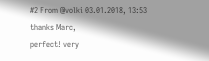#2 From @volki 03.01.2018, 13:53
thanks Marc,
perfect! very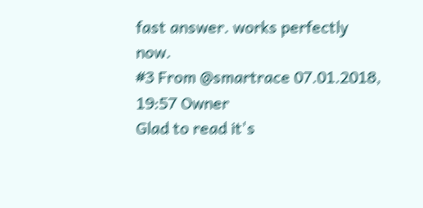fast answer. works perfectly now.
#3 From @smartrace 07.01.2018, 19:57 Owner
Glad to read it's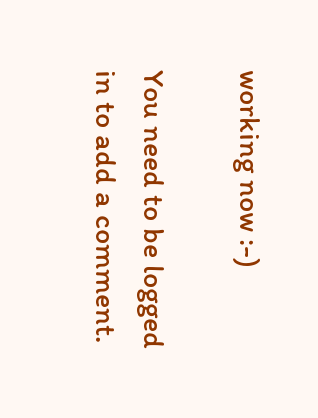working now :-)

You need to be logged in to add a comment.